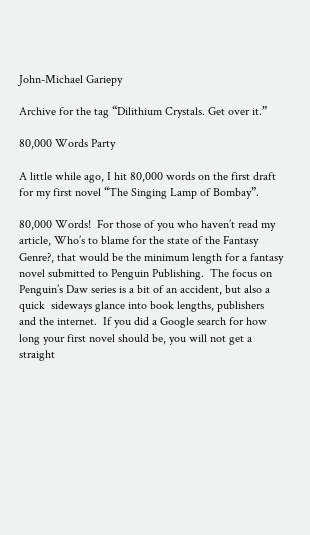John-Michael Gariepy

Archive for the tag “Dilithium Crystals. Get over it.”

80,000 Words Party

A little while ago, I hit 80,000 words on the first draft for my first novel “The Singing Lamp of Bombay”.

80,000 Words!  For those of you who haven’t read my article, Who’s to blame for the state of the Fantasy Genre?, that would be the minimum length for a fantasy novel submitted to Penguin Publishing.  The focus on Penguin’s Daw series is a bit of an accident, but also a quick  sideways glance into book lengths, publishers and the internet.  If you did a Google search for how long your first novel should be, you will not get a straight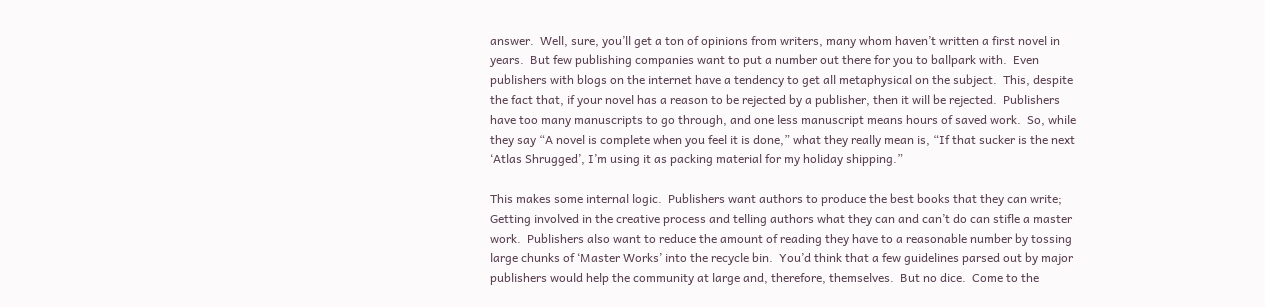answer.  Well, sure, you’ll get a ton of opinions from writers, many whom haven’t written a first novel in years.  But few publishing companies want to put a number out there for you to ballpark with.  Even publishers with blogs on the internet have a tendency to get all metaphysical on the subject.  This, despite the fact that, if your novel has a reason to be rejected by a publisher, then it will be rejected.  Publishers have too many manuscripts to go through, and one less manuscript means hours of saved work.  So, while they say “A novel is complete when you feel it is done,” what they really mean is, “If that sucker is the next ‘Atlas Shrugged’, I’m using it as packing material for my holiday shipping.”

This makes some internal logic.  Publishers want authors to produce the best books that they can write; Getting involved in the creative process and telling authors what they can and can’t do can stifle a master work.  Publishers also want to reduce the amount of reading they have to a reasonable number by tossing large chunks of ‘Master Works’ into the recycle bin.  You’d think that a few guidelines parsed out by major publishers would help the community at large and, therefore, themselves.  But no dice.  Come to the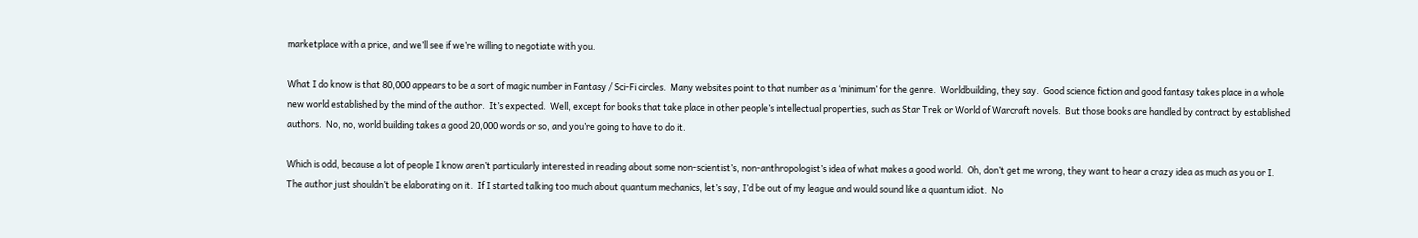marketplace with a price, and we’ll see if we’re willing to negotiate with you.

What I do know is that 80,000 appears to be a sort of magic number in Fantasy / Sci-Fi circles.  Many websites point to that number as a ‘minimum’ for the genre.  Worldbuilding, they say.  Good science fiction and good fantasy takes place in a whole new world established by the mind of the author.  It’s expected.  Well, except for books that take place in other people’s intellectual properties, such as Star Trek or World of Warcraft novels.  But those books are handled by contract by established authors.  No, no, world building takes a good 20,000 words or so, and you’re going to have to do it.

Which is odd, because a lot of people I know aren’t particularly interested in reading about some non-scientist’s, non-anthropologist’s idea of what makes a good world.  Oh, don’t get me wrong, they want to hear a crazy idea as much as you or I.  The author just shouldn’t be elaborating on it.  If I started talking too much about quantum mechanics, let’s say, I’d be out of my league and would sound like a quantum idiot.  No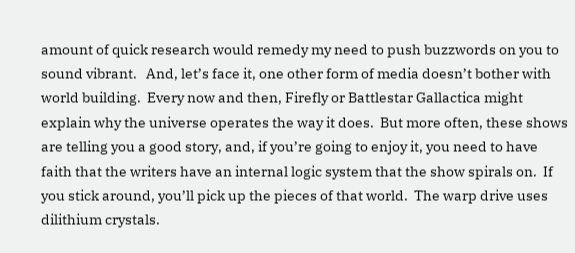amount of quick research would remedy my need to push buzzwords on you to sound vibrant.   And, let’s face it, one other form of media doesn’t bother with world building.  Every now and then, Firefly or Battlestar Gallactica might explain why the universe operates the way it does.  But more often, these shows are telling you a good story, and, if you’re going to enjoy it, you need to have faith that the writers have an internal logic system that the show spirals on.  If you stick around, you’ll pick up the pieces of that world.  The warp drive uses dilithium crystals.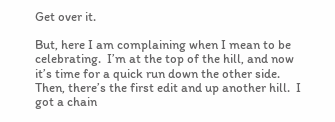Get over it.

But, here I am complaining when I mean to be celebrating.  I’m at the top of the hill, and now it’s time for a quick run down the other side.  Then, there’s the first edit and up another hill.  I got a chain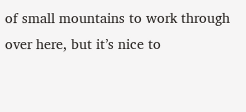of small mountains to work through over here, but it’s nice to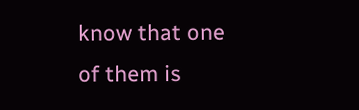know that one of them is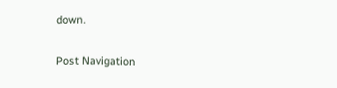down.

Post Navigation